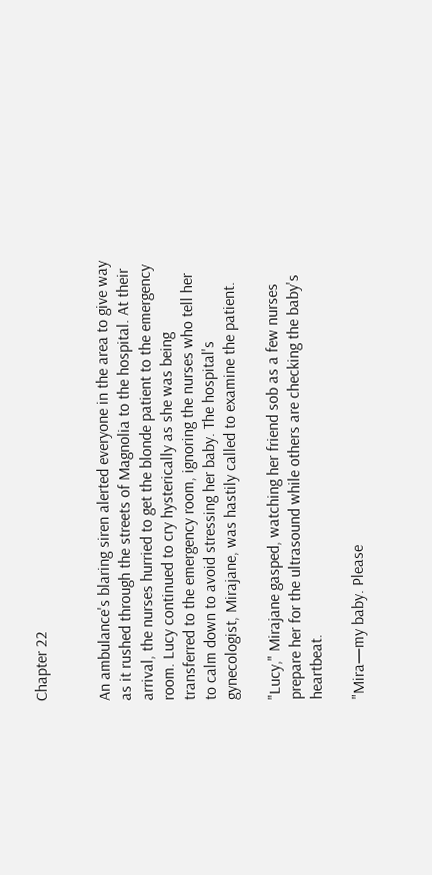Chapter 22


An ambulance's blaring siren alerted everyone in the area to give way as it rushed through the streets of Magnolia to the hospital. At their arrival, the nurses hurried to get the blonde patient to the emergency room. Lucy continued to cry hysterically as she was being transferred to the emergency room, ignoring the nurses who tell her to calm down to avoid stressing her baby. The hospital's gynecologist, Mirajane, was hastily called to examine the patient.

"Lucy," Mirajane gasped, watching her friend sob as a few nurses prepare her for the ultrasound while others are checking the baby's heartbeat.

"Mira—my baby. Please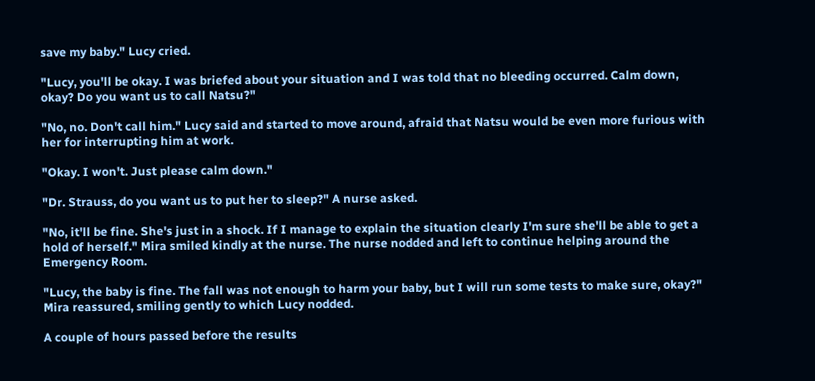save my baby." Lucy cried.

"Lucy, you'll be okay. I was briefed about your situation and I was told that no bleeding occurred. Calm down, okay? Do you want us to call Natsu?"

"No, no. Don't call him." Lucy said and started to move around, afraid that Natsu would be even more furious with her for interrupting him at work.

"Okay. I won't. Just please calm down."

"Dr. Strauss, do you want us to put her to sleep?" A nurse asked.

"No, it'll be fine. She's just in a shock. If I manage to explain the situation clearly I'm sure she'll be able to get a hold of herself." Mira smiled kindly at the nurse. The nurse nodded and left to continue helping around the Emergency Room.

"Lucy, the baby is fine. The fall was not enough to harm your baby, but I will run some tests to make sure, okay?" Mira reassured, smiling gently to which Lucy nodded.

A couple of hours passed before the results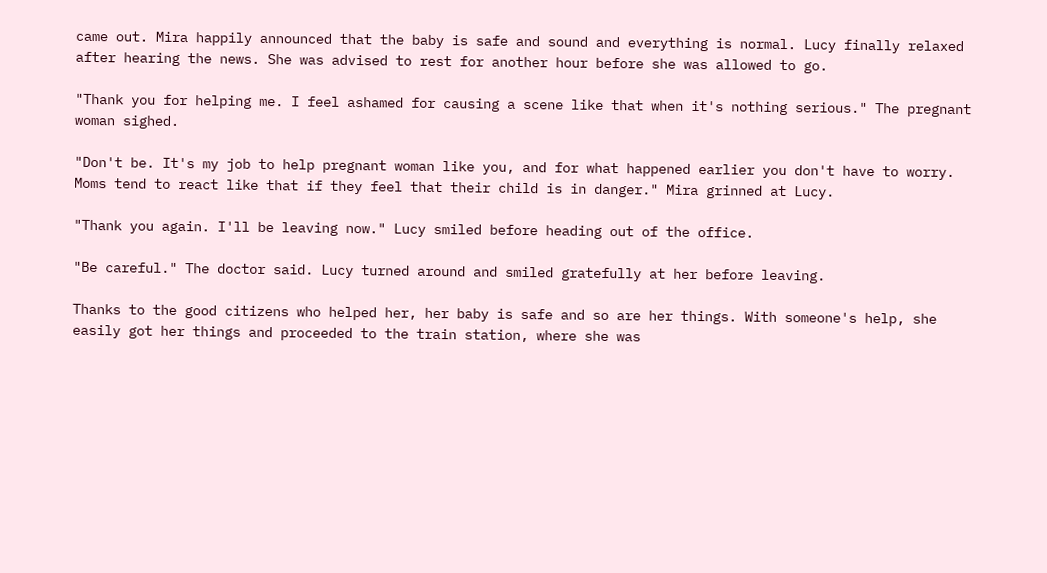came out. Mira happily announced that the baby is safe and sound and everything is normal. Lucy finally relaxed after hearing the news. She was advised to rest for another hour before she was allowed to go.

"Thank you for helping me. I feel ashamed for causing a scene like that when it's nothing serious." The pregnant woman sighed.

"Don't be. It's my job to help pregnant woman like you, and for what happened earlier you don't have to worry. Moms tend to react like that if they feel that their child is in danger." Mira grinned at Lucy.

"Thank you again. I'll be leaving now." Lucy smiled before heading out of the office.

"Be careful." The doctor said. Lucy turned around and smiled gratefully at her before leaving.

Thanks to the good citizens who helped her, her baby is safe and so are her things. With someone's help, she easily got her things and proceeded to the train station, where she was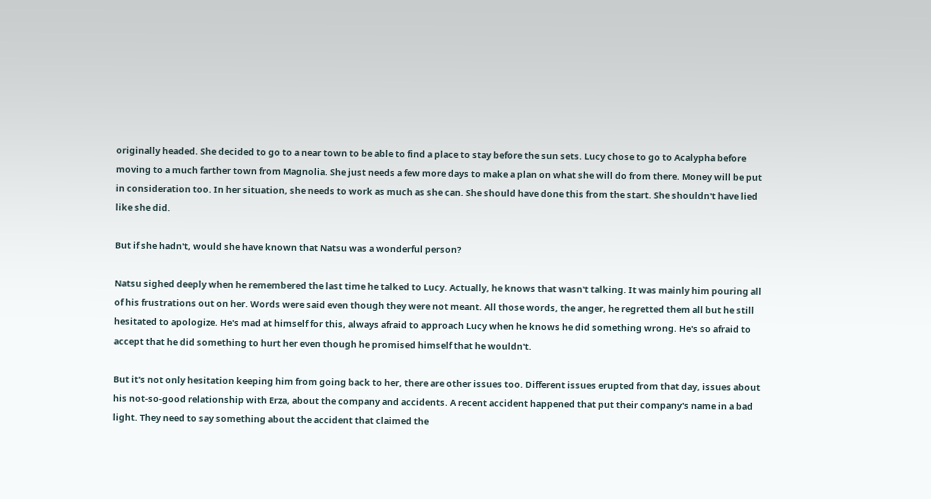originally headed. She decided to go to a near town to be able to find a place to stay before the sun sets. Lucy chose to go to Acalypha before moving to a much farther town from Magnolia. She just needs a few more days to make a plan on what she will do from there. Money will be put in consideration too. In her situation, she needs to work as much as she can. She should have done this from the start. She shouldn't have lied like she did.

But if she hadn't, would she have known that Natsu was a wonderful person?

Natsu sighed deeply when he remembered the last time he talked to Lucy. Actually, he knows that wasn't talking. It was mainly him pouring all of his frustrations out on her. Words were said even though they were not meant. All those words, the anger, he regretted them all but he still hesitated to apologize. He's mad at himself for this, always afraid to approach Lucy when he knows he did something wrong. He's so afraid to accept that he did something to hurt her even though he promised himself that he wouldn't.

But it's not only hesitation keeping him from going back to her, there are other issues too. Different issues erupted from that day, issues about his not-so-good relationship with Erza, about the company and accidents. A recent accident happened that put their company's name in a bad light. They need to say something about the accident that claimed the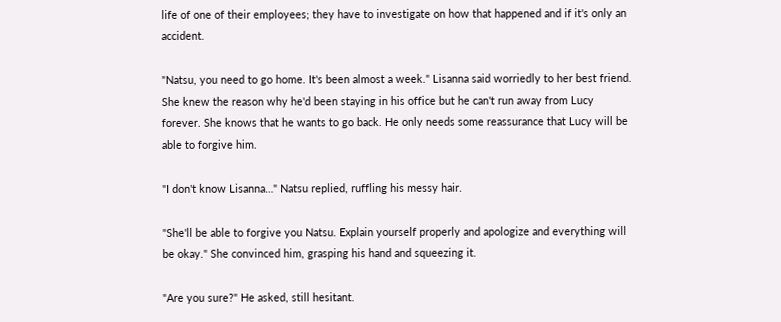life of one of their employees; they have to investigate on how that happened and if it's only an accident.

"Natsu, you need to go home. It's been almost a week." Lisanna said worriedly to her best friend. She knew the reason why he'd been staying in his office but he can't run away from Lucy forever. She knows that he wants to go back. He only needs some reassurance that Lucy will be able to forgive him.

"I don't know Lisanna…" Natsu replied, ruffling his messy hair.

"She'll be able to forgive you Natsu. Explain yourself properly and apologize and everything will be okay." She convinced him, grasping his hand and squeezing it.

"Are you sure?" He asked, still hesitant.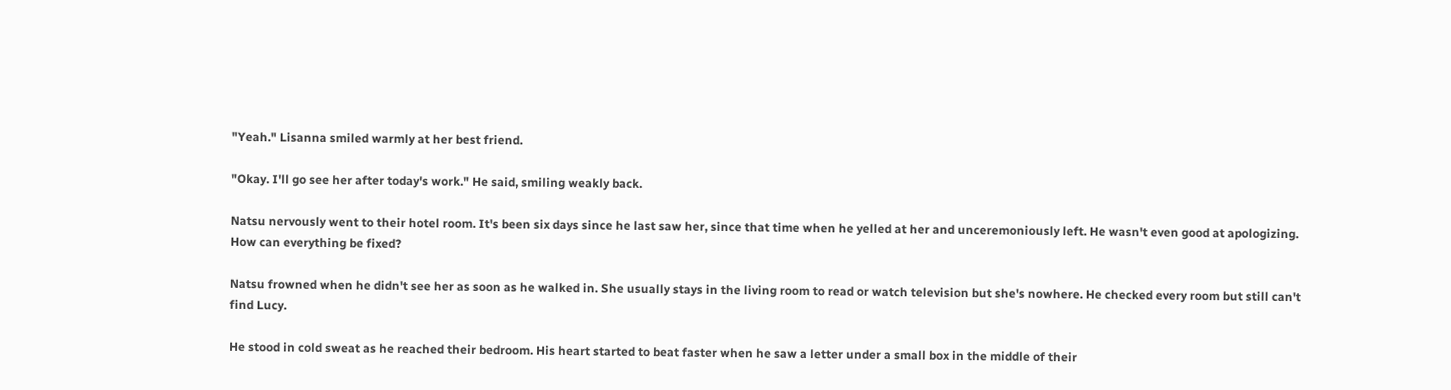"Yeah." Lisanna smiled warmly at her best friend.

"Okay. I'll go see her after today's work." He said, smiling weakly back.

Natsu nervously went to their hotel room. It's been six days since he last saw her, since that time when he yelled at her and unceremoniously left. He wasn't even good at apologizing. How can everything be fixed?

Natsu frowned when he didn't see her as soon as he walked in. She usually stays in the living room to read or watch television but she's nowhere. He checked every room but still can't find Lucy.

He stood in cold sweat as he reached their bedroom. His heart started to beat faster when he saw a letter under a small box in the middle of their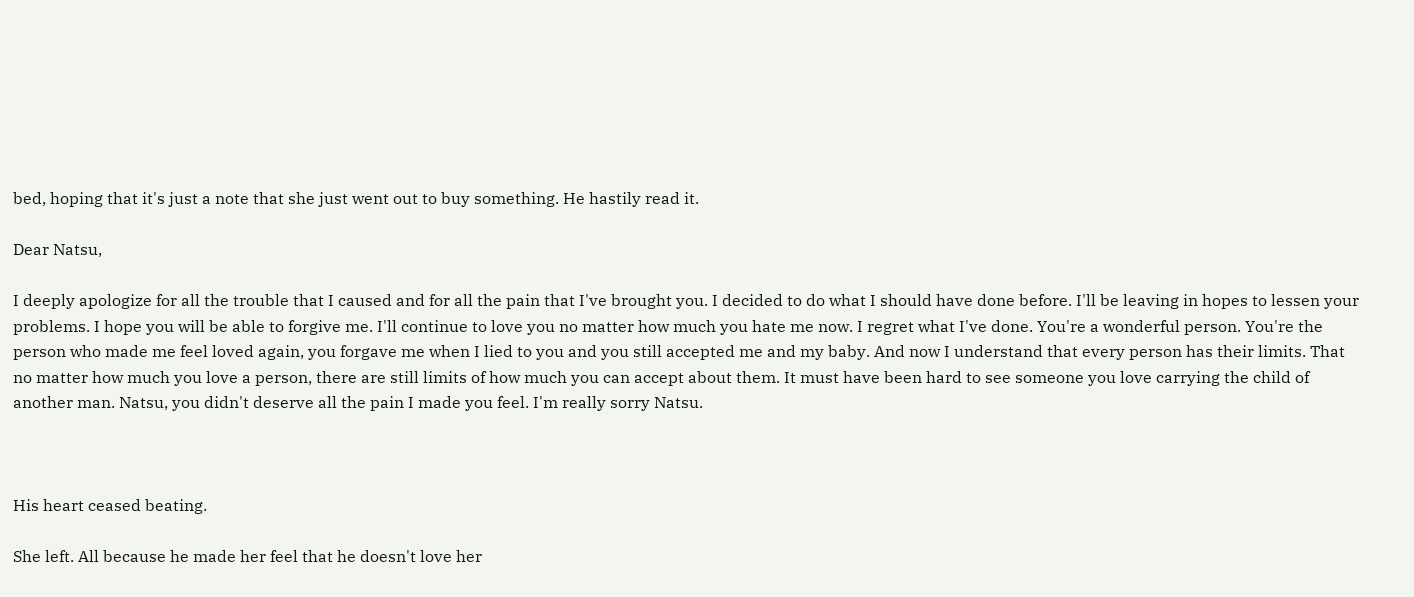bed, hoping that it's just a note that she just went out to buy something. He hastily read it.

Dear Natsu,

I deeply apologize for all the trouble that I caused and for all the pain that I've brought you. I decided to do what I should have done before. I'll be leaving in hopes to lessen your problems. I hope you will be able to forgive me. I'll continue to love you no matter how much you hate me now. I regret what I've done. You're a wonderful person. You're the person who made me feel loved again, you forgave me when I lied to you and you still accepted me and my baby. And now I understand that every person has their limits. That no matter how much you love a person, there are still limits of how much you can accept about them. It must have been hard to see someone you love carrying the child of another man. Natsu, you didn't deserve all the pain I made you feel. I'm really sorry Natsu.



His heart ceased beating.

She left. All because he made her feel that he doesn't love her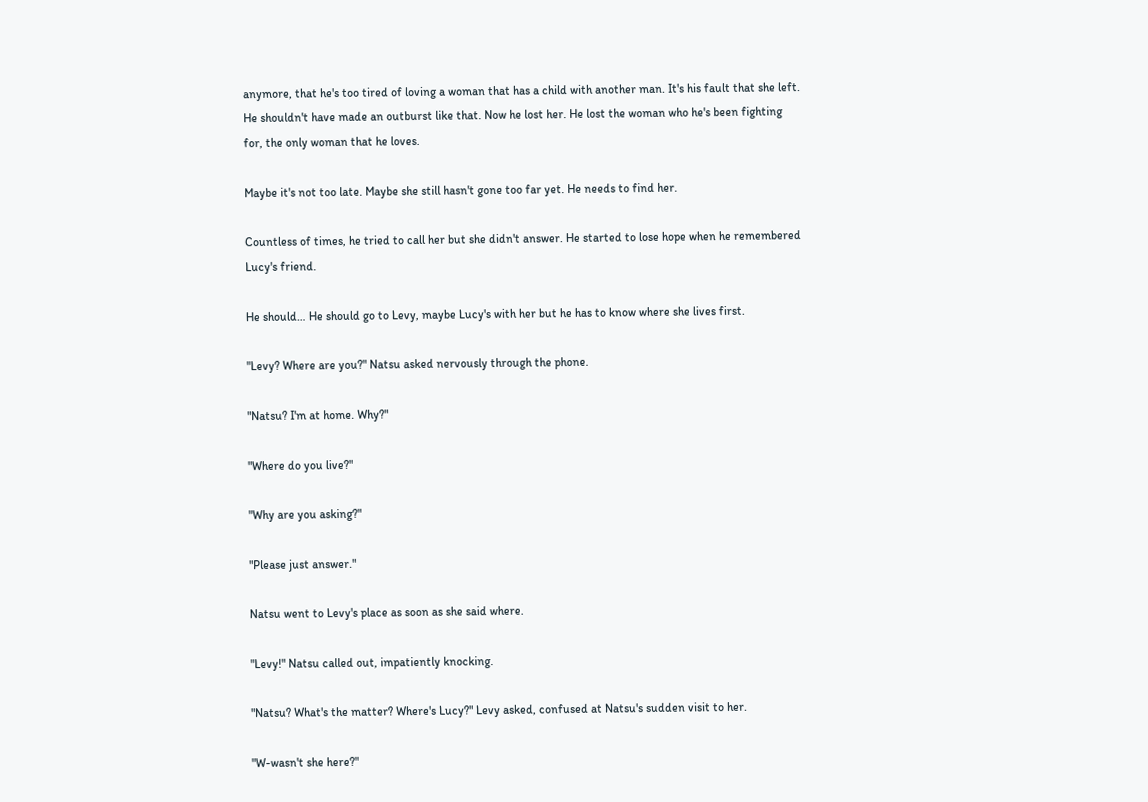anymore, that he's too tired of loving a woman that has a child with another man. It's his fault that she left. He shouldn't have made an outburst like that. Now he lost her. He lost the woman who he's been fighting for, the only woman that he loves.

Maybe it's not too late. Maybe she still hasn't gone too far yet. He needs to find her.

Countless of times, he tried to call her but she didn't answer. He started to lose hope when he remembered Lucy's friend.

He should… He should go to Levy, maybe Lucy's with her but he has to know where she lives first.

"Levy? Where are you?" Natsu asked nervously through the phone.

"Natsu? I'm at home. Why?"

"Where do you live?"

"Why are you asking?"

"Please just answer."

Natsu went to Levy's place as soon as she said where.

"Levy!" Natsu called out, impatiently knocking.

"Natsu? What's the matter? Where's Lucy?" Levy asked, confused at Natsu's sudden visit to her.

"W-wasn't she here?"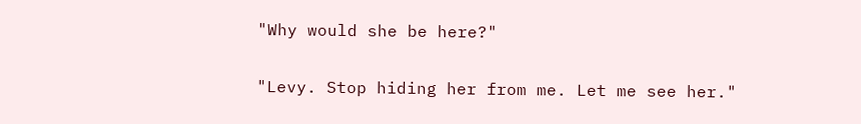"Why would she be here?"

"Levy. Stop hiding her from me. Let me see her."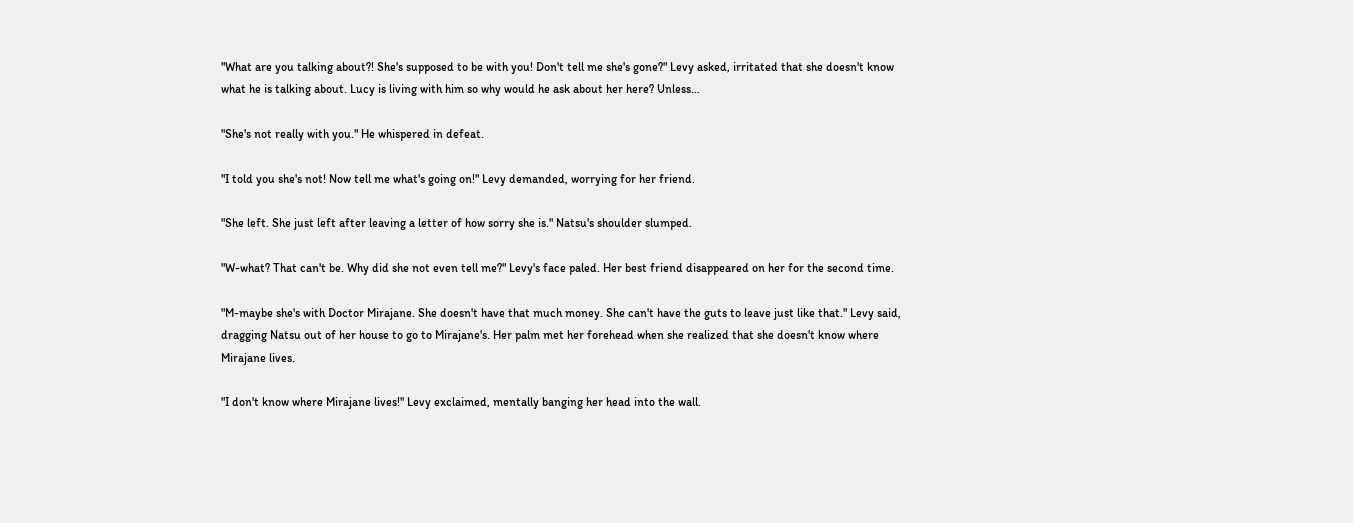"What are you talking about?! She's supposed to be with you! Don't tell me she's gone?" Levy asked, irritated that she doesn't know what he is talking about. Lucy is living with him so why would he ask about her here? Unless…

"She's not really with you." He whispered in defeat.

"I told you she's not! Now tell me what's going on!" Levy demanded, worrying for her friend.

"She left. She just left after leaving a letter of how sorry she is." Natsu's shoulder slumped.

"W-what? That can't be. Why did she not even tell me?" Levy's face paled. Her best friend disappeared on her for the second time.

"M-maybe she's with Doctor Mirajane. She doesn't have that much money. She can't have the guts to leave just like that." Levy said, dragging Natsu out of her house to go to Mirajane's. Her palm met her forehead when she realized that she doesn't know where Mirajane lives.

"I don't know where Mirajane lives!" Levy exclaimed, mentally banging her head into the wall.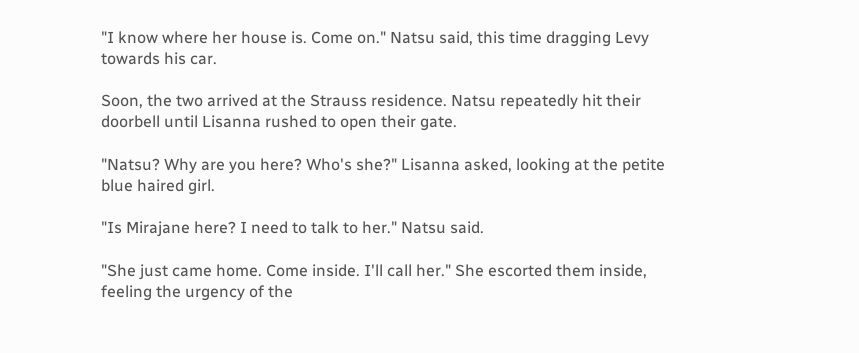"I know where her house is. Come on." Natsu said, this time dragging Levy towards his car.

Soon, the two arrived at the Strauss residence. Natsu repeatedly hit their doorbell until Lisanna rushed to open their gate.

"Natsu? Why are you here? Who's she?" Lisanna asked, looking at the petite blue haired girl.

"Is Mirajane here? I need to talk to her." Natsu said.

"She just came home. Come inside. I'll call her." She escorted them inside, feeling the urgency of the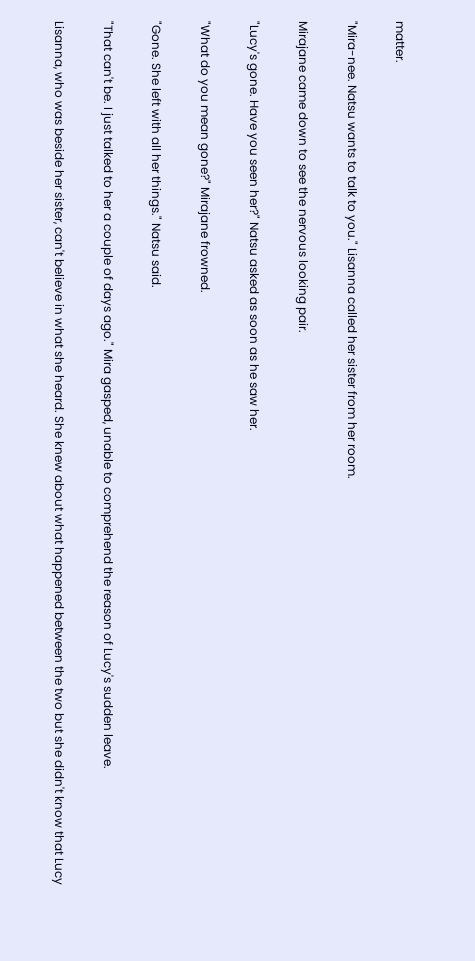matter.

"Mira-nee. Natsu wants to talk to you." Lisanna called her sister from her room.

Mirajane came down to see the nervous looking pair.

"Lucy's gone. Have you seen her?" Natsu asked as soon as he saw her.

"What do you mean gone?" Mirajane frowned.

"Gone. She left with all her things." Natsu said.

"That can't be. I just talked to her a couple of days ago." Mira gasped, unable to comprehend the reason of Lucy's sudden leave.

Lisanna, who was beside her sister, can't believe in what she heard. She knew about what happened between the two but she didn't know that Lucy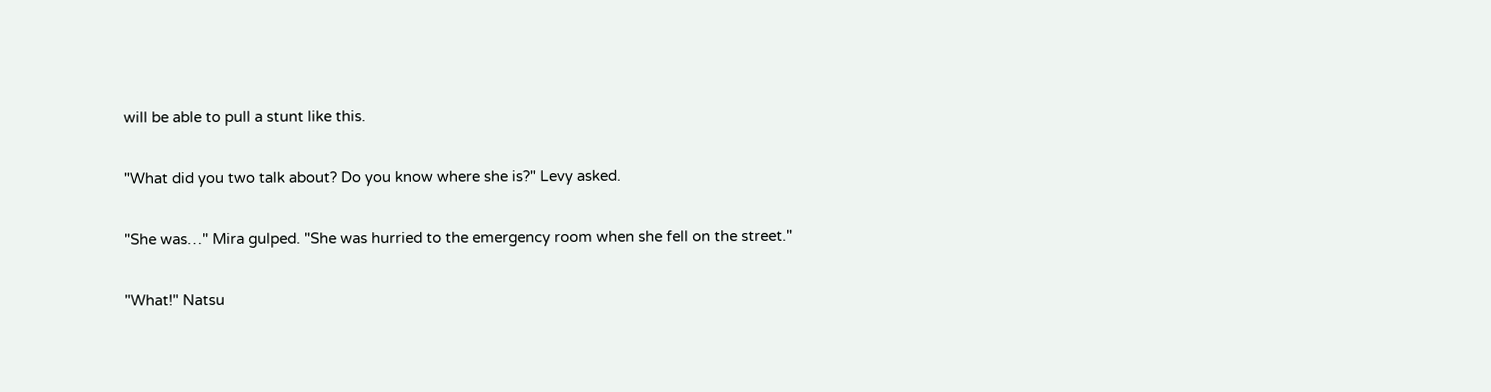will be able to pull a stunt like this.

"What did you two talk about? Do you know where she is?" Levy asked.

"She was…" Mira gulped. "She was hurried to the emergency room when she fell on the street."

"What!" Natsu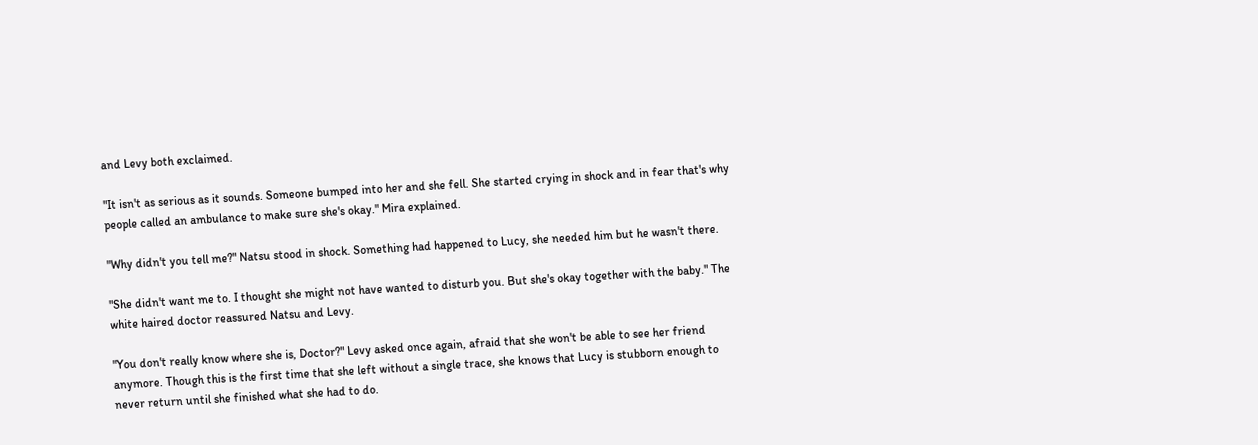and Levy both exclaimed.

"It isn't as serious as it sounds. Someone bumped into her and she fell. She started crying in shock and in fear that's why people called an ambulance to make sure she's okay." Mira explained.

"Why didn't you tell me?" Natsu stood in shock. Something had happened to Lucy, she needed him but he wasn't there.

"She didn't want me to. I thought she might not have wanted to disturb you. But she's okay together with the baby." The white haired doctor reassured Natsu and Levy.

"You don't really know where she is, Doctor?" Levy asked once again, afraid that she won't be able to see her friend anymore. Though this is the first time that she left without a single trace, she knows that Lucy is stubborn enough to never return until she finished what she had to do.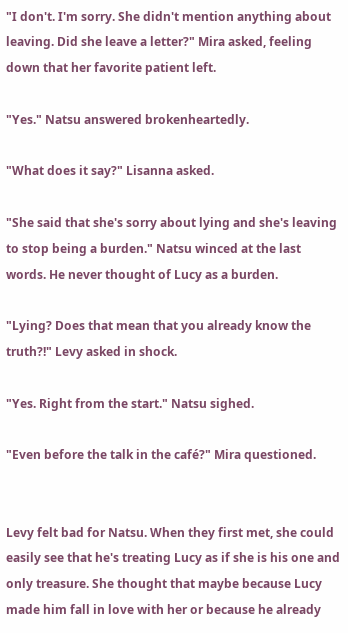"I don't. I'm sorry. She didn't mention anything about leaving. Did she leave a letter?" Mira asked, feeling down that her favorite patient left.

"Yes." Natsu answered brokenheartedly.

"What does it say?" Lisanna asked.

"She said that she's sorry about lying and she's leaving to stop being a burden." Natsu winced at the last words. He never thought of Lucy as a burden.

"Lying? Does that mean that you already know the truth?!" Levy asked in shock.

"Yes. Right from the start." Natsu sighed.

"Even before the talk in the café?" Mira questioned.


Levy felt bad for Natsu. When they first met, she could easily see that he's treating Lucy as if she is his one and only treasure. She thought that maybe because Lucy made him fall in love with her or because he already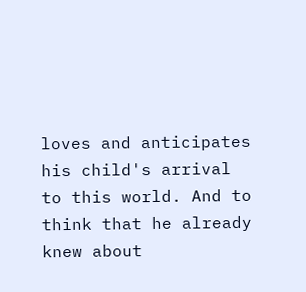loves and anticipates his child's arrival to this world. And to think that he already knew about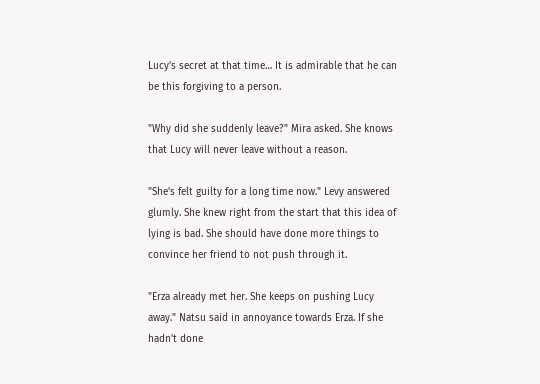Lucy's secret at that time… It is admirable that he can be this forgiving to a person.

"Why did she suddenly leave?" Mira asked. She knows that Lucy will never leave without a reason.

"She's felt guilty for a long time now." Levy answered glumly. She knew right from the start that this idea of lying is bad. She should have done more things to convince her friend to not push through it.

"Erza already met her. She keeps on pushing Lucy away." Natsu said in annoyance towards Erza. If she hadn't done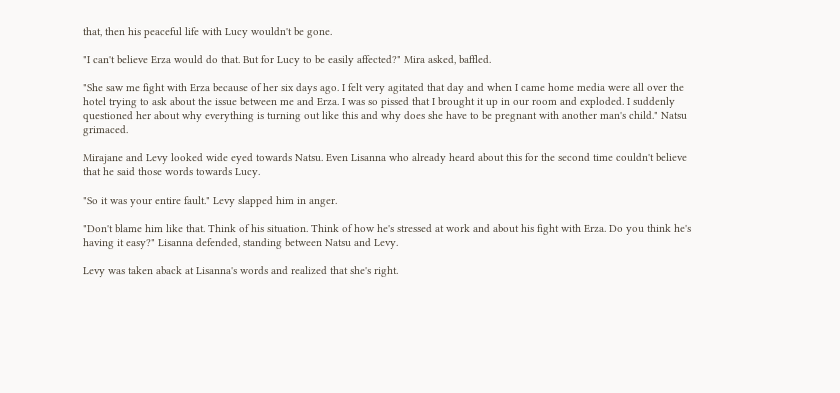that, then his peaceful life with Lucy wouldn't be gone.

"I can't believe Erza would do that. But for Lucy to be easily affected?" Mira asked, baffled.

"She saw me fight with Erza because of her six days ago. I felt very agitated that day and when I came home media were all over the hotel trying to ask about the issue between me and Erza. I was so pissed that I brought it up in our room and exploded. I suddenly questioned her about why everything is turning out like this and why does she have to be pregnant with another man's child." Natsu grimaced.

Mirajane and Levy looked wide eyed towards Natsu. Even Lisanna who already heard about this for the second time couldn't believe that he said those words towards Lucy.

"So it was your entire fault." Levy slapped him in anger.

"Don't blame him like that. Think of his situation. Think of how he's stressed at work and about his fight with Erza. Do you think he's having it easy?" Lisanna defended, standing between Natsu and Levy.

Levy was taken aback at Lisanna's words and realized that she's right.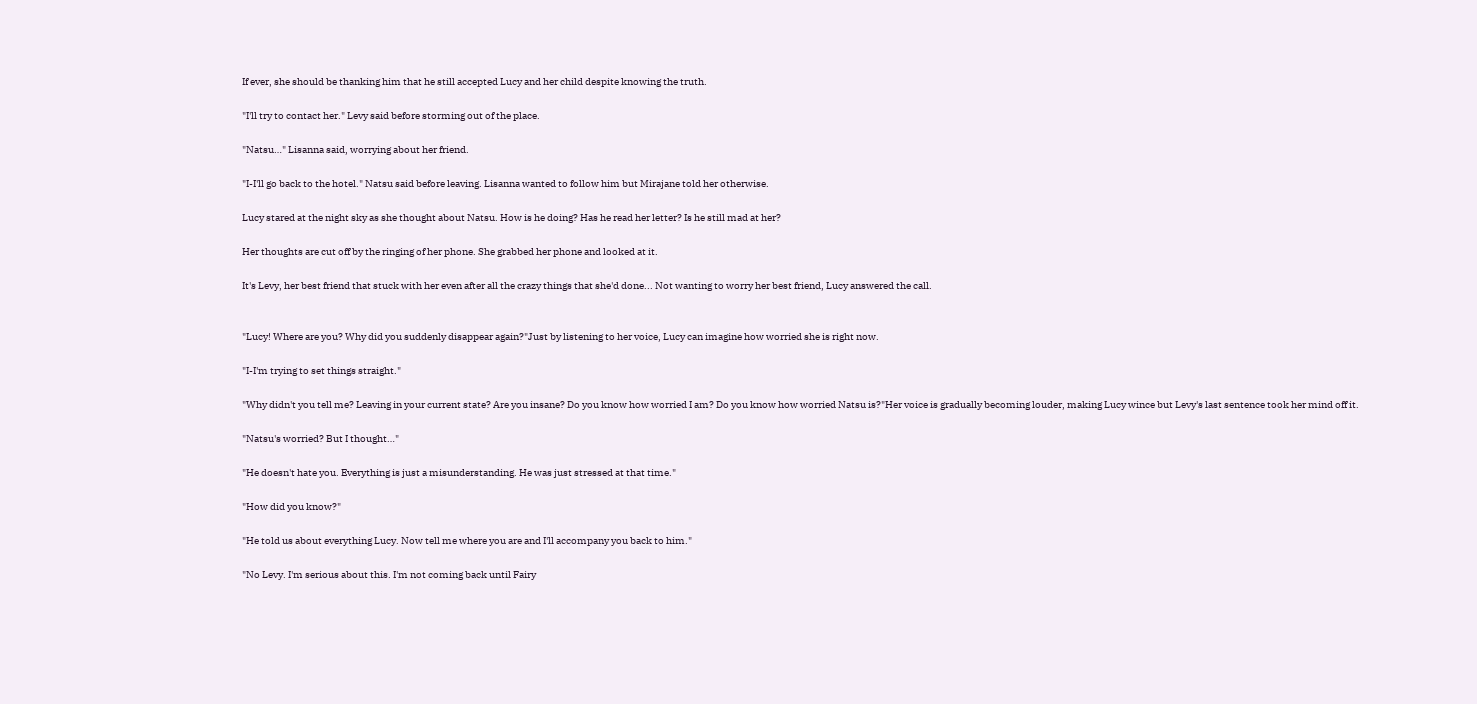If ever, she should be thanking him that he still accepted Lucy and her child despite knowing the truth.

"I'll try to contact her." Levy said before storming out of the place.

"Natsu…" Lisanna said, worrying about her friend.

"I-I'll go back to the hotel." Natsu said before leaving. Lisanna wanted to follow him but Mirajane told her otherwise.

Lucy stared at the night sky as she thought about Natsu. How is he doing? Has he read her letter? Is he still mad at her?

Her thoughts are cut off by the ringing of her phone. She grabbed her phone and looked at it.

It's Levy, her best friend that stuck with her even after all the crazy things that she'd done... Not wanting to worry her best friend, Lucy answered the call.


"Lucy! Where are you? Why did you suddenly disappear again?"Just by listening to her voice, Lucy can imagine how worried she is right now.

"I-I'm trying to set things straight."

"Why didn't you tell me? Leaving in your current state? Are you insane? Do you know how worried I am? Do you know how worried Natsu is?"Her voice is gradually becoming louder, making Lucy wince but Levy's last sentence took her mind off it.

"Natsu's worried? But I thought…"

"He doesn't hate you. Everything is just a misunderstanding. He was just stressed at that time."

"How did you know?"

"He told us about everything Lucy. Now tell me where you are and I'll accompany you back to him."

"No Levy. I'm serious about this. I'm not coming back until Fairy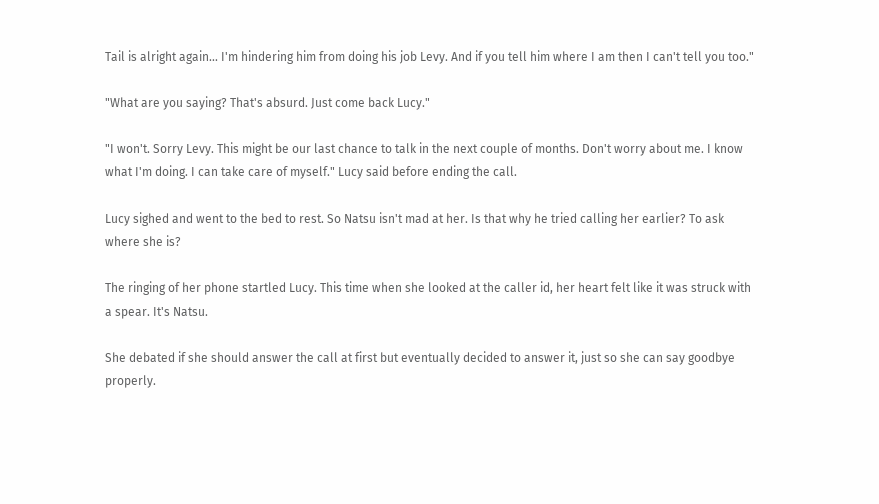Tail is alright again... I'm hindering him from doing his job Levy. And if you tell him where I am then I can't tell you too."

"What are you saying? That's absurd. Just come back Lucy."

"I won't. Sorry Levy. This might be our last chance to talk in the next couple of months. Don't worry about me. I know what I'm doing. I can take care of myself." Lucy said before ending the call.

Lucy sighed and went to the bed to rest. So Natsu isn't mad at her. Is that why he tried calling her earlier? To ask where she is?

The ringing of her phone startled Lucy. This time when she looked at the caller id, her heart felt like it was struck with a spear. It's Natsu.

She debated if she should answer the call at first but eventually decided to answer it, just so she can say goodbye properly.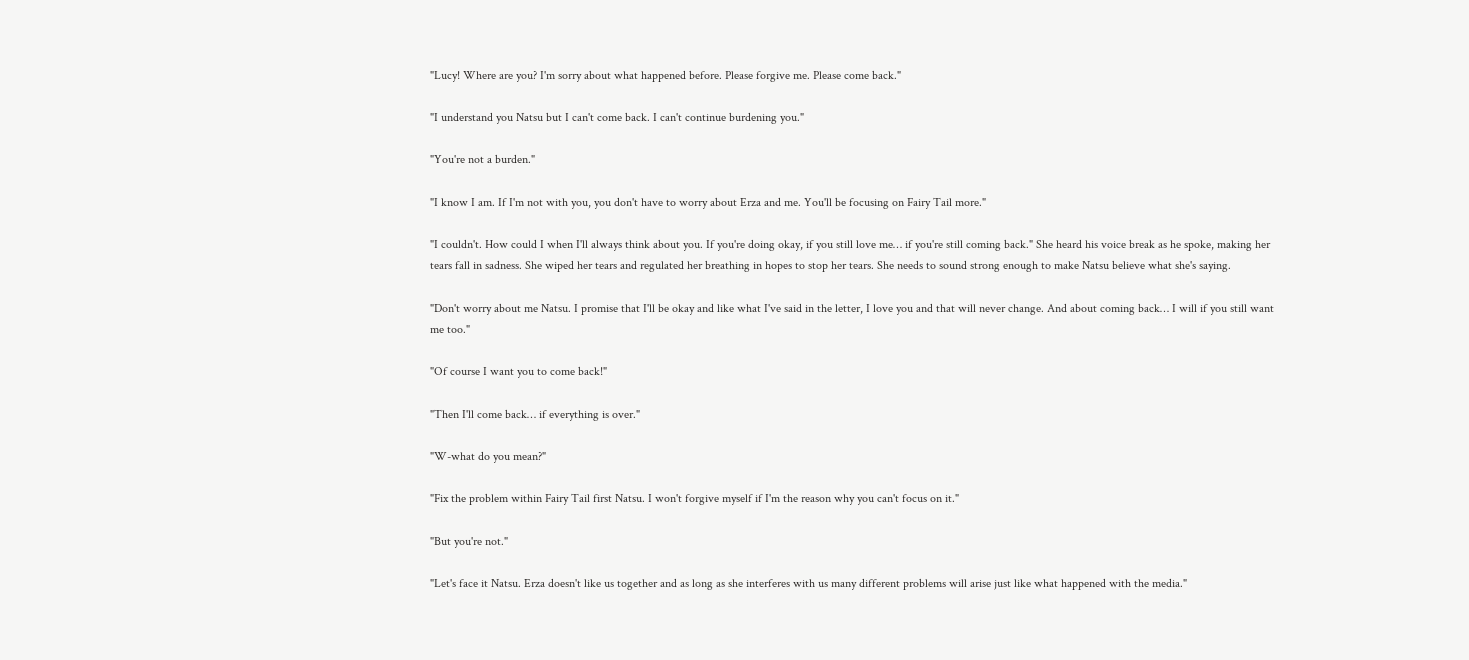"Lucy! Where are you? I'm sorry about what happened before. Please forgive me. Please come back."

"I understand you Natsu but I can't come back. I can't continue burdening you."

"You're not a burden."

"I know I am. If I'm not with you, you don't have to worry about Erza and me. You'll be focusing on Fairy Tail more."

"I couldn't. How could I when I'll always think about you. If you're doing okay, if you still love me… if you're still coming back." She heard his voice break as he spoke, making her tears fall in sadness. She wiped her tears and regulated her breathing in hopes to stop her tears. She needs to sound strong enough to make Natsu believe what she's saying.

"Don't worry about me Natsu. I promise that I'll be okay and like what I've said in the letter, I love you and that will never change. And about coming back… I will if you still want me too."

"Of course I want you to come back!"

"Then I'll come back… if everything is over."

"W-what do you mean?"

"Fix the problem within Fairy Tail first Natsu. I won't forgive myself if I'm the reason why you can't focus on it."

"But you're not."

"Let's face it Natsu. Erza doesn't like us together and as long as she interferes with us many different problems will arise just like what happened with the media."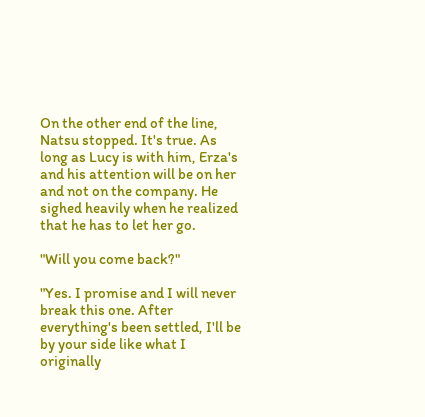On the other end of the line, Natsu stopped. It's true. As long as Lucy is with him, Erza's and his attention will be on her and not on the company. He sighed heavily when he realized that he has to let her go.

"Will you come back?"

"Yes. I promise and I will never break this one. After everything's been settled, I'll be by your side like what I originally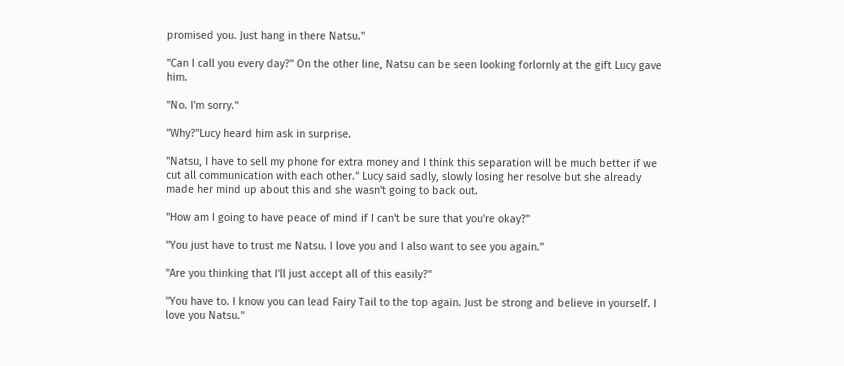promised you. Just hang in there Natsu."

"Can I call you every day?" On the other line, Natsu can be seen looking forlornly at the gift Lucy gave him.

"No. I'm sorry."

"Why?"Lucy heard him ask in surprise.

"Natsu, I have to sell my phone for extra money and I think this separation will be much better if we cut all communication with each other." Lucy said sadly, slowly losing her resolve but she already made her mind up about this and she wasn't going to back out.

"How am I going to have peace of mind if I can't be sure that you're okay?"

"You just have to trust me Natsu. I love you and I also want to see you again."

"Are you thinking that I'll just accept all of this easily?"

"You have to. I know you can lead Fairy Tail to the top again. Just be strong and believe in yourself. I love you Natsu."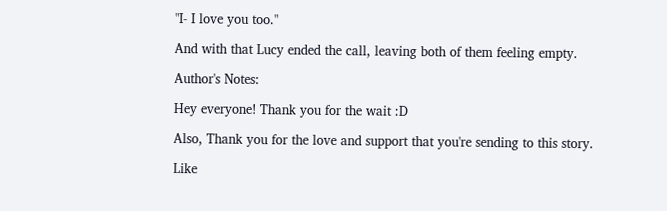"I- I love you too."

And with that Lucy ended the call, leaving both of them feeling empty.

Author's Notes:

Hey everyone! Thank you for the wait :D

Also, Thank you for the love and support that you're sending to this story.

Like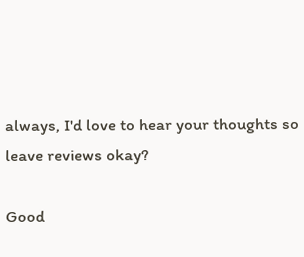always, I'd love to hear your thoughts so leave reviews okay?

Good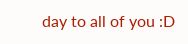day to all of you :D